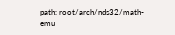path: root/arch/nds32/math-emu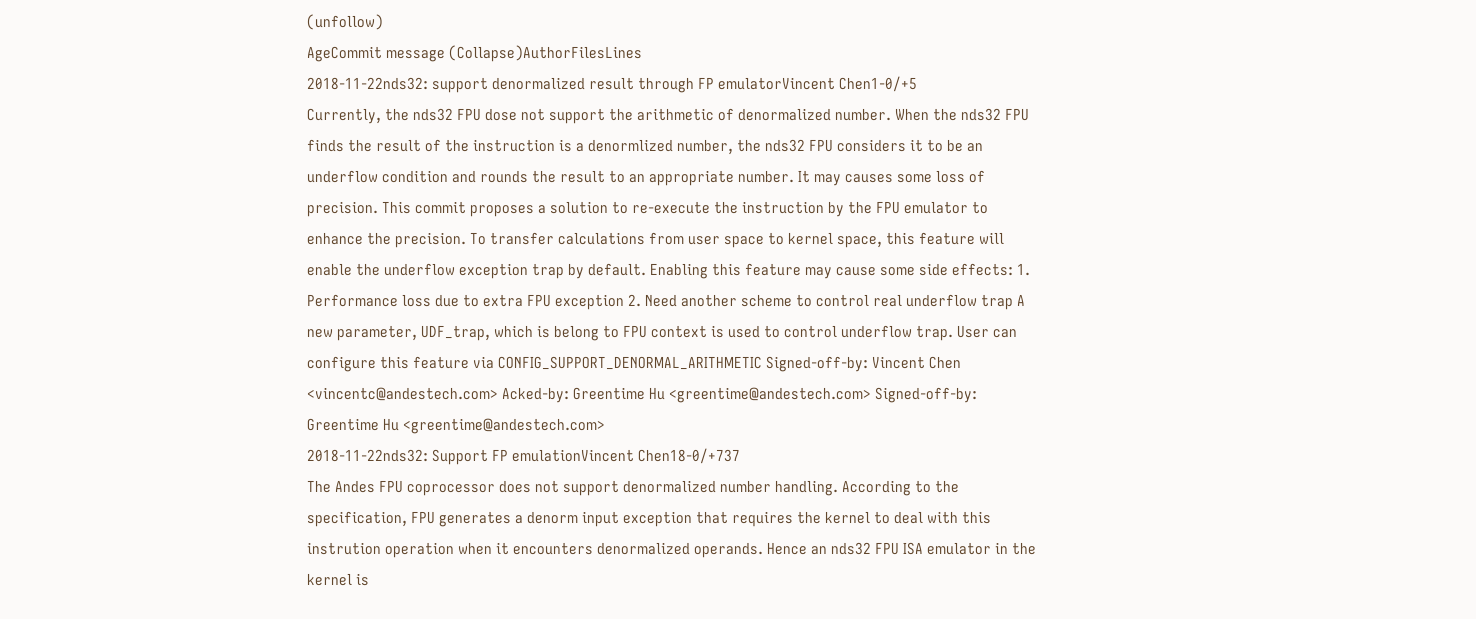(unfollow)
AgeCommit message (Collapse)AuthorFilesLines
2018-11-22nds32: support denormalized result through FP emulatorVincent Chen1-0/+5
Currently, the nds32 FPU dose not support the arithmetic of denormalized number. When the nds32 FPU finds the result of the instruction is a denormlized number, the nds32 FPU considers it to be an underflow condition and rounds the result to an appropriate number. It may causes some loss of precision. This commit proposes a solution to re-execute the instruction by the FPU emulator to enhance the precision. To transfer calculations from user space to kernel space, this feature will enable the underflow exception trap by default. Enabling this feature may cause some side effects: 1. Performance loss due to extra FPU exception 2. Need another scheme to control real underflow trap A new parameter, UDF_trap, which is belong to FPU context is used to control underflow trap. User can configure this feature via CONFIG_SUPPORT_DENORMAL_ARITHMETIC Signed-off-by: Vincent Chen <vincentc@andestech.com> Acked-by: Greentime Hu <greentime@andestech.com> Signed-off-by: Greentime Hu <greentime@andestech.com>
2018-11-22nds32: Support FP emulationVincent Chen18-0/+737
The Andes FPU coprocessor does not support denormalized number handling. According to the specification, FPU generates a denorm input exception that requires the kernel to deal with this instrution operation when it encounters denormalized operands. Hence an nds32 FPU ISA emulator in the kernel is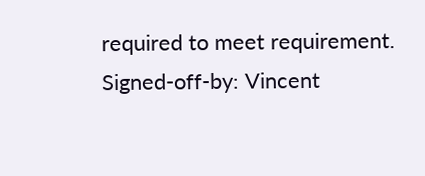required to meet requirement. Signed-off-by: Vincent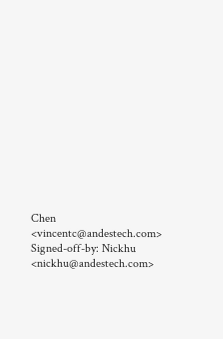Chen <vincentc@andestech.com> Signed-off-by: Nickhu <nickhu@andestech.com>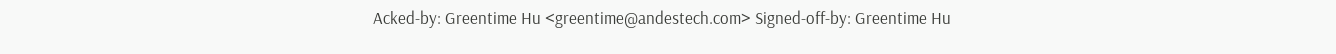Acked-by: Greentime Hu <greentime@andestech.com> Signed-off-by: Greentime Hu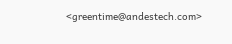<greentime@andestech.com>